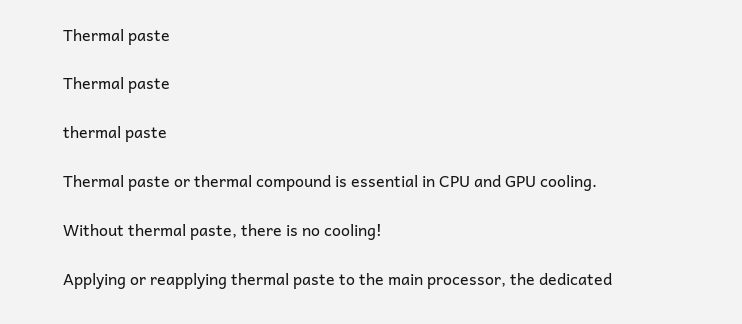Thermal paste

Thermal paste

thermal paste

Thermal paste or thermal compound is essential in CPU and GPU cooling.

Without thermal paste, there is no cooling!

Applying or reapplying thermal paste to the main processor, the dedicated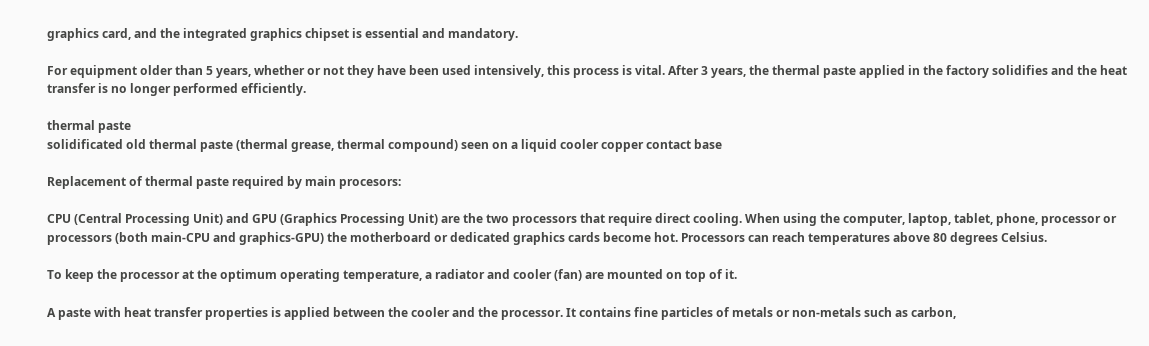graphics card, and the integrated graphics chipset is essential and mandatory.

For equipment older than 5 years, whether or not they have been used intensively, this process is vital. After 3 years, the thermal paste applied in the factory solidifies and the heat transfer is no longer performed efficiently.

thermal paste
solidificated old thermal paste (thermal grease, thermal compound) seen on a liquid cooler copper contact base

Replacement of thermal paste required by main procesors:

CPU (Central Processing Unit) and GPU (Graphics Processing Unit) are the two processors that require direct cooling. When using the computer, laptop, tablet, phone, processor or processors (both main-CPU and graphics-GPU) the motherboard or dedicated graphics cards become hot. Processors can reach temperatures above 80 degrees Celsius.

To keep the processor at the optimum operating temperature, a radiator and cooler (fan) are mounted on top of it.

A paste with heat transfer properties is applied between the cooler and the processor. It contains fine particles of metals or non-metals such as carbon,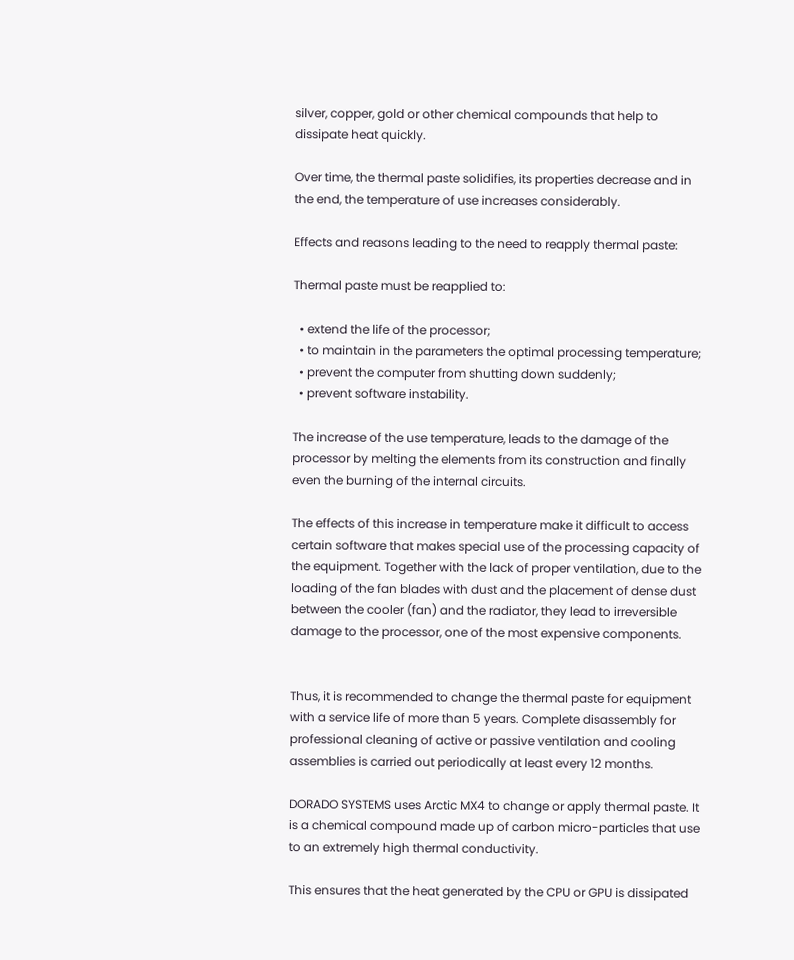silver, copper, gold or other chemical compounds that help to dissipate heat quickly.

Over time, the thermal paste solidifies, its properties decrease and in the end, the temperature of use increases considerably.

Effects and reasons leading to the need to reapply thermal paste:

Thermal paste must be reapplied to:

  • extend the life of the processor;
  • to maintain in the parameters the optimal processing temperature;
  • prevent the computer from shutting down suddenly;
  • prevent software instability.

The increase of the use temperature, leads to the damage of the processor by melting the elements from its construction and finally even the burning of the internal circuits.

The effects of this increase in temperature make it difficult to access certain software that makes special use of the processing capacity of the equipment. Together with the lack of proper ventilation, due to the loading of the fan blades with dust and the placement of dense dust between the cooler (fan) and the radiator, they lead to irreversible damage to the processor, one of the most expensive components.


Thus, it is recommended to change the thermal paste for equipment with a service life of more than 5 years. Complete disassembly for professional cleaning of active or passive ventilation and cooling assemblies is carried out periodically at least every 12 months.

DORADO SYSTEMS uses Arctic MX4 to change or apply thermal paste. It is a chemical compound made up of carbon micro-particles that use to an extremely high thermal conductivity.

This ensures that the heat generated by the CPU or GPU is dissipated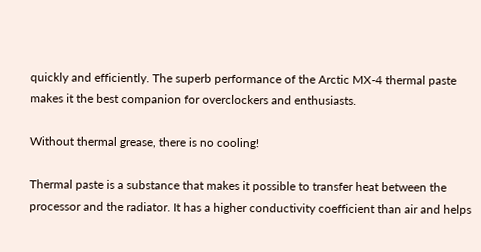quickly and efficiently. The superb performance of the Arctic MX-4 thermal paste makes it the best companion for overclockers and enthusiasts.

Without thermal grease, there is no cooling!

Thermal paste is a substance that makes it possible to transfer heat between the processor and the radiator. It has a higher conductivity coefficient than air and helps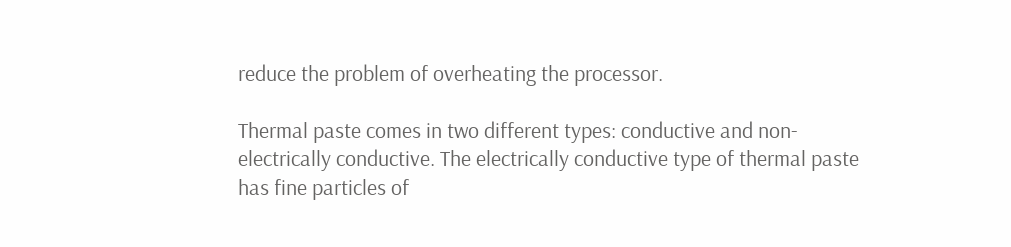reduce the problem of overheating the processor.

Thermal paste comes in two different types: conductive and non-electrically conductive. The electrically conductive type of thermal paste has fine particles of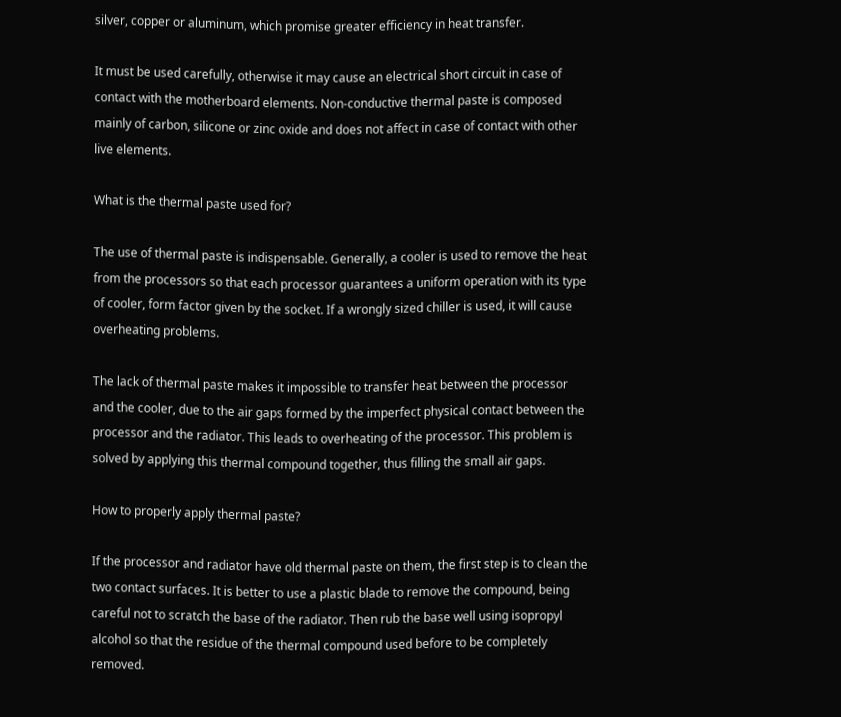silver, copper or aluminum, which promise greater efficiency in heat transfer.

It must be used carefully, otherwise it may cause an electrical short circuit in case of contact with the motherboard elements. Non-conductive thermal paste is composed mainly of carbon, silicone or zinc oxide and does not affect in case of contact with other live elements.

What is the thermal paste used for?

The use of thermal paste is indispensable. Generally, a cooler is used to remove the heat from the processors so that each processor guarantees a uniform operation with its type of cooler, form factor given by the socket. If a wrongly sized chiller is used, it will cause overheating problems.

The lack of thermal paste makes it impossible to transfer heat between the processor and the cooler, due to the air gaps formed by the imperfect physical contact between the processor and the radiator. This leads to overheating of the processor. This problem is solved by applying this thermal compound together, thus filling the small air gaps.

How to properly apply thermal paste?

If the processor and radiator have old thermal paste on them, the first step is to clean the two contact surfaces. It is better to use a plastic blade to remove the compound, being careful not to scratch the base of the radiator. Then rub the base well using isopropyl alcohol so that the residue of the thermal compound used before to be completely removed.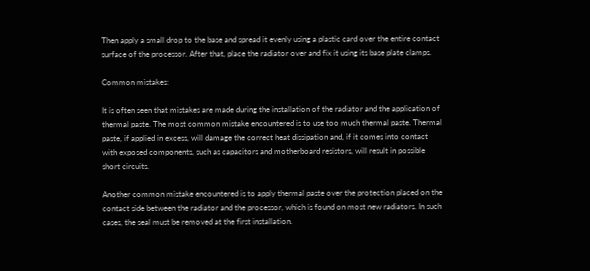Then apply a small drop to the base and spread it evenly using a plastic card over the entire contact surface of the processor. After that, place the radiator over and fix it using its base plate clamps.

Common mistakes:

It is often seen that mistakes are made during the installation of the radiator and the application of thermal paste. The most common mistake encountered is to use too much thermal paste. Thermal paste, if applied in excess, will damage the correct heat dissipation and, if it comes into contact with exposed components, such as capacitors and motherboard resistors, will result in possible short circuits.

Another common mistake encountered is to apply thermal paste over the protection placed on the contact side between the radiator and the processor, which is found on most new radiators. In such cases, the seal must be removed at the first installation.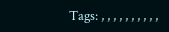Tags: , , , , , , , , , ,